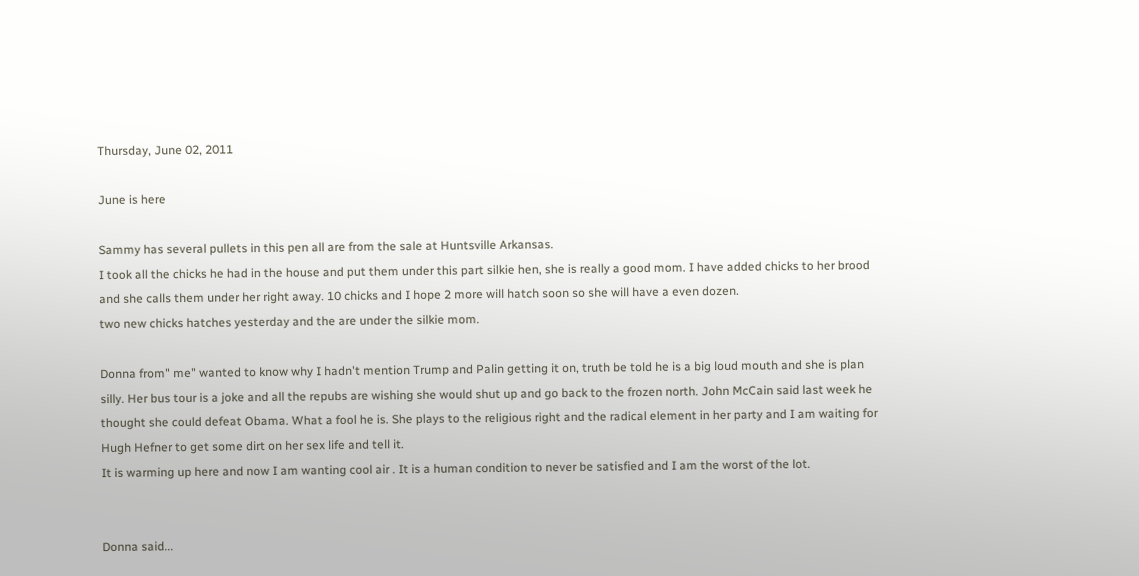Thursday, June 02, 2011

June is here

Sammy has several pullets in this pen all are from the sale at Huntsville Arkansas.
I took all the chicks he had in the house and put them under this part silkie hen, she is really a good mom. I have added chicks to her brood and she calls them under her right away. 10 chicks and I hope 2 more will hatch soon so she will have a even dozen.
two new chicks hatches yesterday and the are under the silkie mom.

Donna from" me" wanted to know why I hadn't mention Trump and Palin getting it on, truth be told he is a big loud mouth and she is plan silly. Her bus tour is a joke and all the repubs are wishing she would shut up and go back to the frozen north. John McCain said last week he thought she could defeat Obama. What a fool he is. She plays to the religious right and the radical element in her party and I am waiting for Hugh Hefner to get some dirt on her sex life and tell it.
It is warming up here and now I am wanting cool air . It is a human condition to never be satisfied and I am the worst of the lot.


Donna said...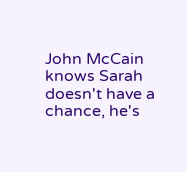John McCain knows Sarah doesn't have a chance, he's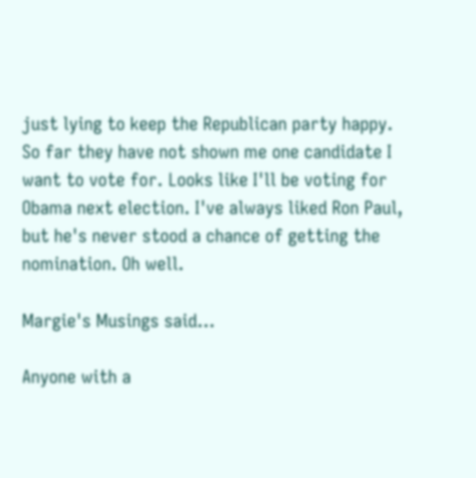just lying to keep the Republican party happy. So far they have not shown me one candidate I want to vote for. Looks like I'll be voting for Obama next election. I've always liked Ron Paul, but he's never stood a chance of getting the nomination. Oh well.

Margie's Musings said...

Anyone with a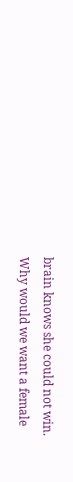brain knows she could not win. Why would we want a female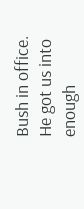Bush in office. He got us into enough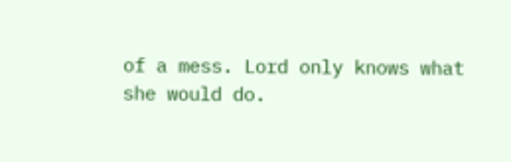of a mess. Lord only knows what she would do.